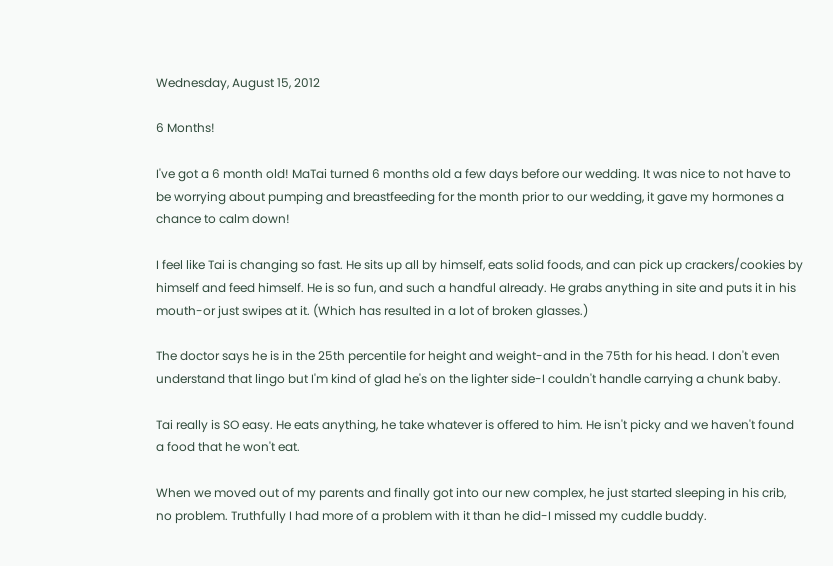Wednesday, August 15, 2012

6 Months!

I've got a 6 month old! MaTai turned 6 months old a few days before our wedding. It was nice to not have to be worrying about pumping and breastfeeding for the month prior to our wedding, it gave my hormones a chance to calm down!

I feel like Tai is changing so fast. He sits up all by himself, eats solid foods, and can pick up crackers/cookies by himself and feed himself. He is so fun, and such a handful already. He grabs anything in site and puts it in his mouth-or just swipes at it. (Which has resulted in a lot of broken glasses.)

The doctor says he is in the 25th percentile for height and weight-and in the 75th for his head. I don't even understand that lingo but I'm kind of glad he's on the lighter side-I couldn't handle carrying a chunk baby.

Tai really is SO easy. He eats anything, he take whatever is offered to him. He isn't picky and we haven't found a food that he won't eat.

When we moved out of my parents and finally got into our new complex, he just started sleeping in his crib, no problem. Truthfully I had more of a problem with it than he did-I missed my cuddle buddy.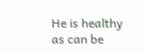He is healthy as can be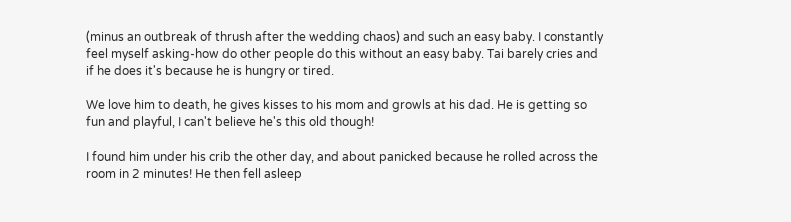(minus an outbreak of thrush after the wedding chaos) and such an easy baby. I constantly feel myself asking-how do other people do this without an easy baby. Tai barely cries and if he does it's because he is hungry or tired.

We love him to death, he gives kisses to his mom and growls at his dad. He is getting so fun and playful, I can't believe he's this old though!

I found him under his crib the other day, and about panicked because he rolled across the room in 2 minutes! He then fell asleep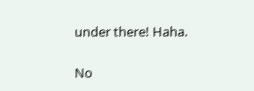under there! Haha.

No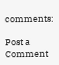comments:

Post a Comment